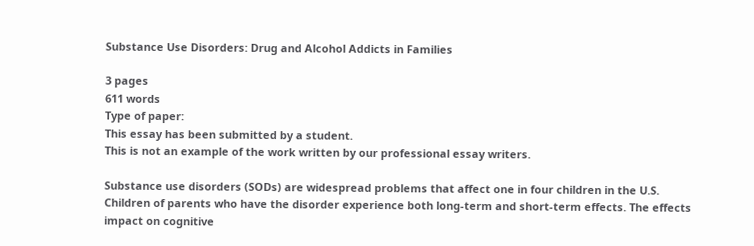Substance Use Disorders: Drug and Alcohol Addicts in Families

3 pages
611 words
Type of paper:
This essay has been submitted by a student.
This is not an example of the work written by our professional essay writers.

Substance use disorders (SODs) are widespread problems that affect one in four children in the U.S. Children of parents who have the disorder experience both long-term and short-term effects. The effects impact on cognitive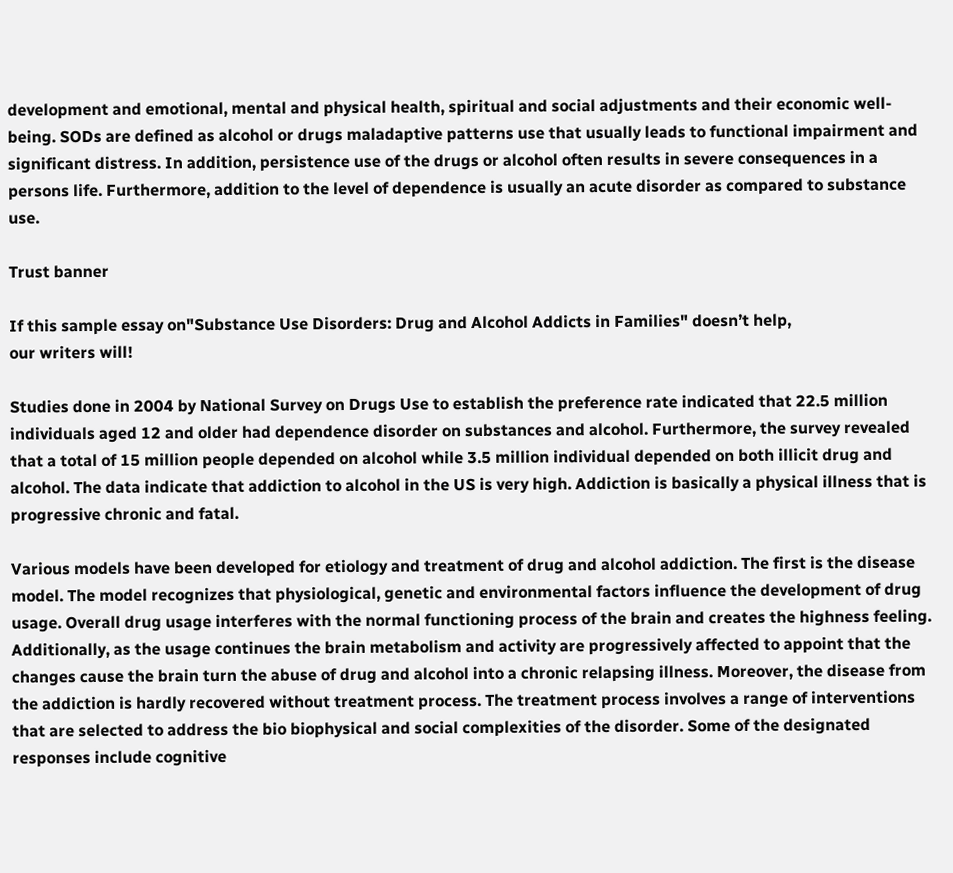development and emotional, mental and physical health, spiritual and social adjustments and their economic well-being. SODs are defined as alcohol or drugs maladaptive patterns use that usually leads to functional impairment and significant distress. In addition, persistence use of the drugs or alcohol often results in severe consequences in a persons life. Furthermore, addition to the level of dependence is usually an acute disorder as compared to substance use.

Trust banner

If this sample essay on"Substance Use Disorders: Drug and Alcohol Addicts in Families" doesn’t help,
our writers will!

Studies done in 2004 by National Survey on Drugs Use to establish the preference rate indicated that 22.5 million individuals aged 12 and older had dependence disorder on substances and alcohol. Furthermore, the survey revealed that a total of 15 million people depended on alcohol while 3.5 million individual depended on both illicit drug and alcohol. The data indicate that addiction to alcohol in the US is very high. Addiction is basically a physical illness that is progressive chronic and fatal.

Various models have been developed for etiology and treatment of drug and alcohol addiction. The first is the disease model. The model recognizes that physiological, genetic and environmental factors influence the development of drug usage. Overall drug usage interferes with the normal functioning process of the brain and creates the highness feeling. Additionally, as the usage continues the brain metabolism and activity are progressively affected to appoint that the changes cause the brain turn the abuse of drug and alcohol into a chronic relapsing illness. Moreover, the disease from the addiction is hardly recovered without treatment process. The treatment process involves a range of interventions that are selected to address the bio biophysical and social complexities of the disorder. Some of the designated responses include cognitive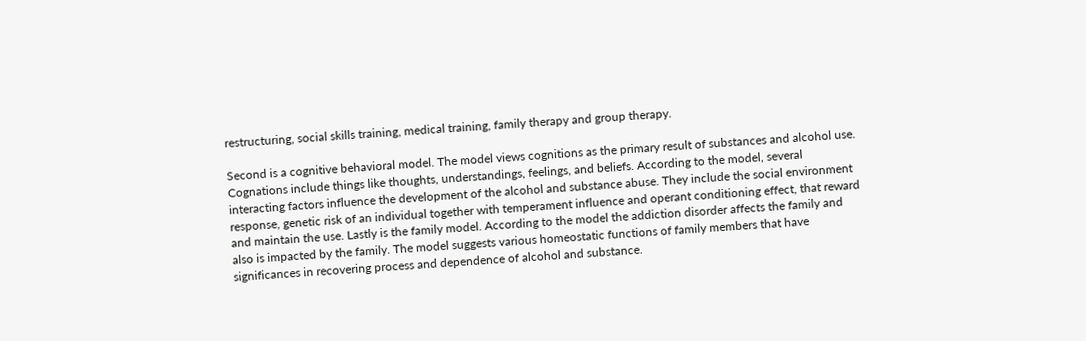restructuring, social skills training, medical training, family therapy and group therapy.

Second is a cognitive behavioral model. The model views cognitions as the primary result of substances and alcohol use. Cognations include things like thoughts, understandings, feelings, and beliefs. According to the model, several interacting factors influence the development of the alcohol and substance abuse. They include the social environment response, genetic risk of an individual together with temperament influence and operant conditioning effect, that reward and maintain the use. Lastly is the family model. According to the model the addiction disorder affects the family and also is impacted by the family. The model suggests various homeostatic functions of family members that have significances in recovering process and dependence of alcohol and substance.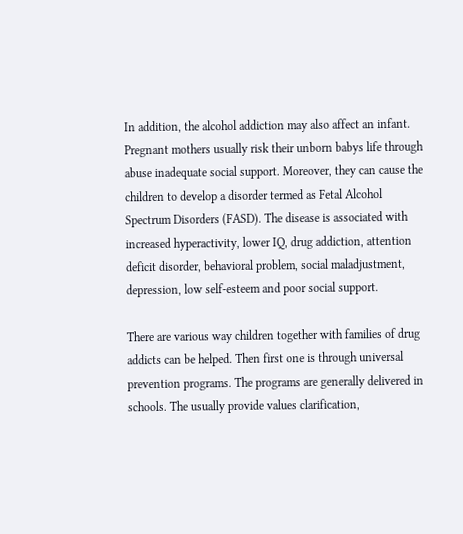In addition, the alcohol addiction may also affect an infant. Pregnant mothers usually risk their unborn babys life through abuse inadequate social support. Moreover, they can cause the children to develop a disorder termed as Fetal Alcohol Spectrum Disorders (FASD). The disease is associated with increased hyperactivity, lower IQ, drug addiction, attention deficit disorder, behavioral problem, social maladjustment, depression, low self-esteem and poor social support.

There are various way children together with families of drug addicts can be helped. Then first one is through universal prevention programs. The programs are generally delivered in schools. The usually provide values clarification,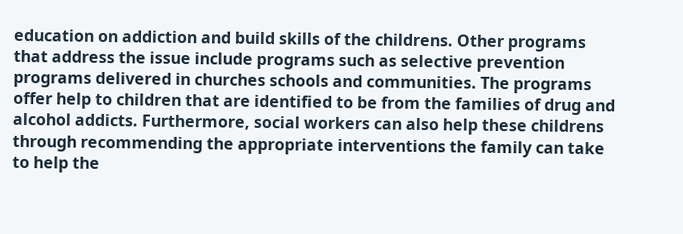education on addiction and build skills of the childrens. Other programs that address the issue include programs such as selective prevention programs delivered in churches schools and communities. The programs offer help to children that are identified to be from the families of drug and alcohol addicts. Furthermore, social workers can also help these childrens through recommending the appropriate interventions the family can take to help the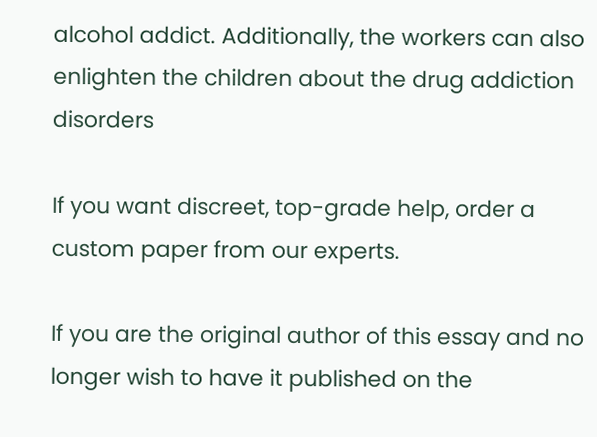alcohol addict. Additionally, the workers can also enlighten the children about the drug addiction disorders

If you want discreet, top-grade help, order a custom paper from our experts.

If you are the original author of this essay and no longer wish to have it published on the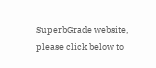SuperbGrade website, please click below to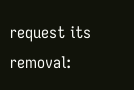request its removal: